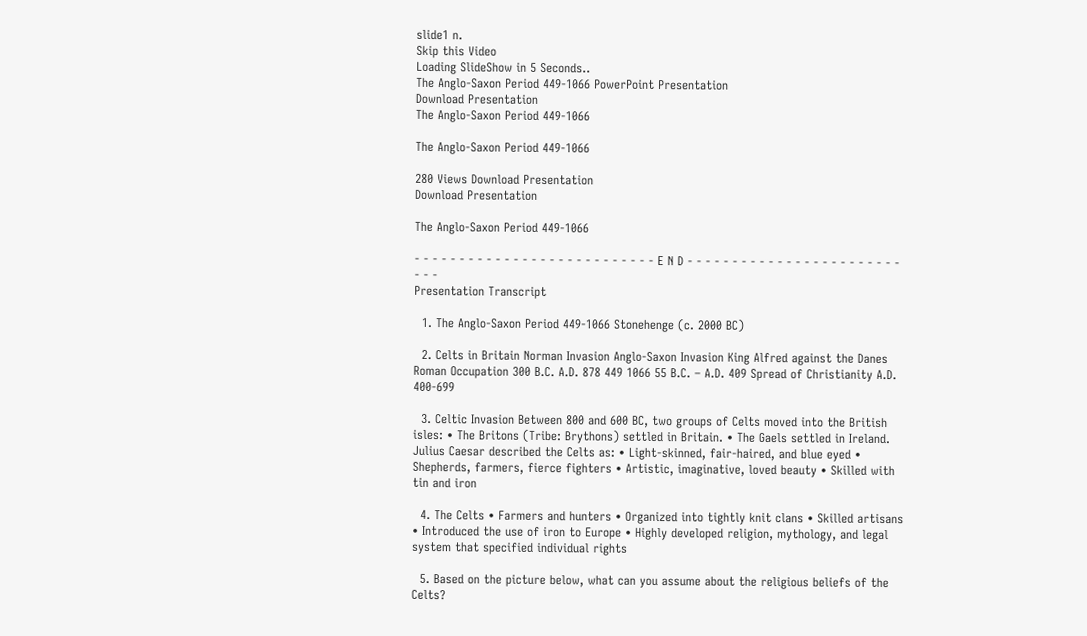slide1 n.
Skip this Video
Loading SlideShow in 5 Seconds..
The Anglo-Saxon Period 449-1066 PowerPoint Presentation
Download Presentation
The Anglo-Saxon Period 449-1066

The Anglo-Saxon Period 449-1066

280 Views Download Presentation
Download Presentation

The Anglo-Saxon Period 449-1066

- - - - - - - - - - - - - - - - - - - - - - - - - - - E N D - - - - - - - - - - - - - - - - - - - - - - - - - - -
Presentation Transcript

  1. The Anglo-Saxon Period 449-1066 Stonehenge (c. 2000 BC)

  2. Celts in Britain Norman Invasion Anglo-Saxon Invasion King Alfred against the Danes Roman Occupation 300 B.C. A.D. 878 449 1066 55 B.C. – A.D. 409 Spread of Christianity A.D. 400-699

  3. Celtic Invasion Between 800 and 600 BC, two groups of Celts moved into the British isles: • The Britons (Tribe: Brythons) settled in Britain. • The Gaels settled in Ireland. Julius Caesar described the Celts as: • Light-skinned, fair-haired, and blue eyed • Shepherds, farmers, fierce fighters • Artistic, imaginative, loved beauty • Skilled with tin and iron

  4. The Celts • Farmers and hunters • Organized into tightly knit clans • Skilled artisans • Introduced the use of iron to Europe • Highly developed religion, mythology, and legal system that specified individual rights

  5. Based on the picture below, what can you assume about the religious beliefs of the Celts?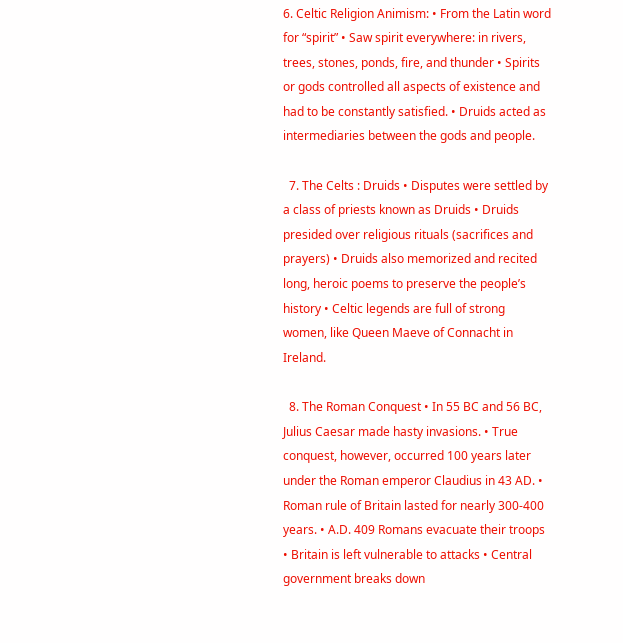6. Celtic Religion Animism: • From the Latin word for “spirit” • Saw spirit everywhere: in rivers, trees, stones, ponds, fire, and thunder • Spirits or gods controlled all aspects of existence and had to be constantly satisfied. • Druids acted as intermediaries between the gods and people.

  7. The Celts : Druids • Disputes were settled by a class of priests known as Druids • Druids presided over religious rituals (sacrifices and prayers) • Druids also memorized and recited long, heroic poems to preserve the people’s history • Celtic legends are full of strong women, like Queen Maeve of Connacht in Ireland.

  8. The Roman Conquest • In 55 BC and 56 BC, Julius Caesar made hasty invasions. • True conquest, however, occurred 100 years later under the Roman emperor Claudius in 43 AD. • Roman rule of Britain lasted for nearly 300-400 years. • A.D. 409 Romans evacuate their troops • Britain is left vulnerable to attacks • Central government breaks down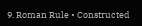9. Roman Rule • Constructed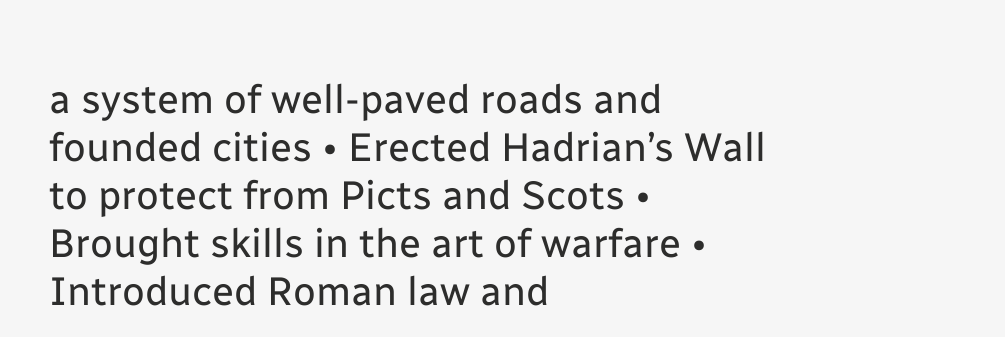a system of well-paved roads and founded cities • Erected Hadrian’s Wall to protect from Picts and Scots • Brought skills in the art of warfare • Introduced Roman law and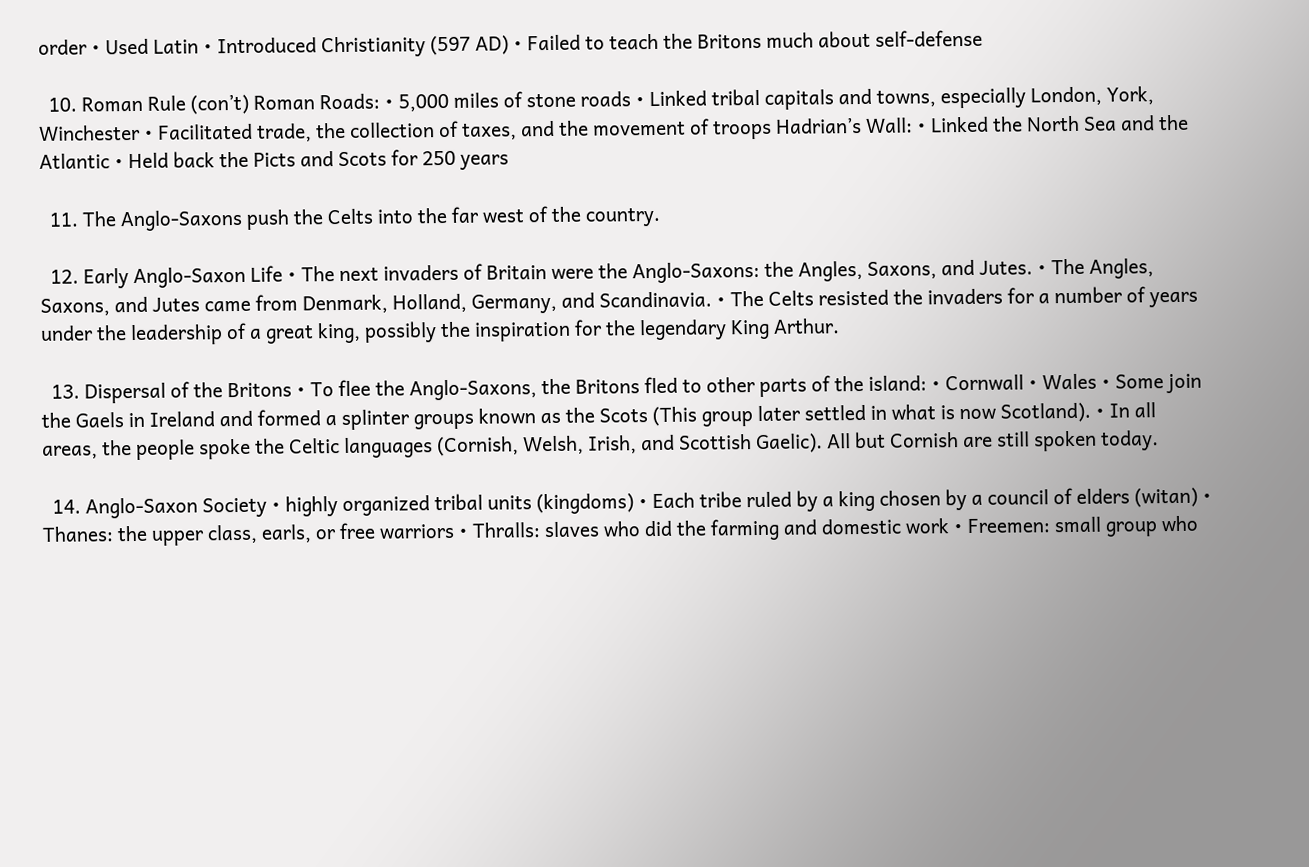order • Used Latin • Introduced Christianity (597 AD) • Failed to teach the Britons much about self-defense

  10. Roman Rule (con’t) Roman Roads: • 5,000 miles of stone roads • Linked tribal capitals and towns, especially London, York, Winchester • Facilitated trade, the collection of taxes, and the movement of troops Hadrian’s Wall: • Linked the North Sea and the Atlantic • Held back the Picts and Scots for 250 years

  11. The Anglo-Saxons push the Celts into the far west of the country.

  12. Early Anglo-Saxon Life • The next invaders of Britain were the Anglo-Saxons: the Angles, Saxons, and Jutes. • The Angles, Saxons, and Jutes came from Denmark, Holland, Germany, and Scandinavia. • The Celts resisted the invaders for a number of years under the leadership of a great king, possibly the inspiration for the legendary King Arthur.

  13. Dispersal of the Britons • To flee the Anglo-Saxons, the Britons fled to other parts of the island: • Cornwall • Wales • Some join the Gaels in Ireland and formed a splinter groups known as the Scots (This group later settled in what is now Scotland). • In all areas, the people spoke the Celtic languages (Cornish, Welsh, Irish, and Scottish Gaelic). All but Cornish are still spoken today.

  14. Anglo-Saxon Society • highly organized tribal units (kingdoms) • Each tribe ruled by a king chosen by a council of elders (witan) • Thanes: the upper class, earls, or free warriors • Thralls: slaves who did the farming and domestic work • Freemen: small group who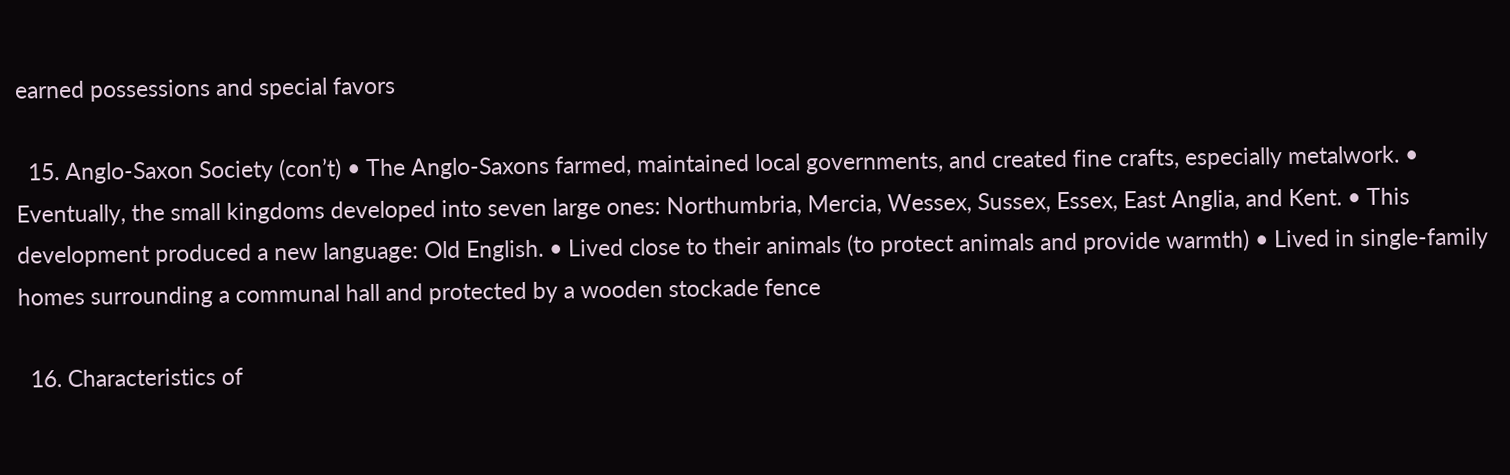earned possessions and special favors

  15. Anglo-Saxon Society (con’t) • The Anglo-Saxons farmed, maintained local governments, and created fine crafts, especially metalwork. • Eventually, the small kingdoms developed into seven large ones: Northumbria, Mercia, Wessex, Sussex, Essex, East Anglia, and Kent. • This development produced a new language: Old English. • Lived close to their animals (to protect animals and provide warmth) • Lived in single-family homes surrounding a communal hall and protected by a wooden stockade fence

  16. Characteristics of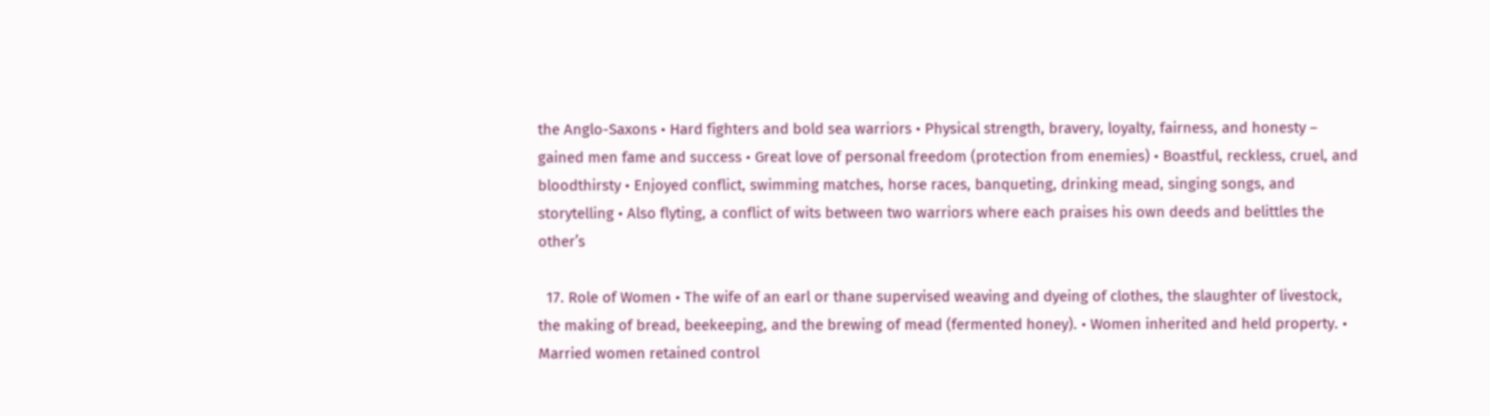the Anglo-Saxons • Hard fighters and bold sea warriors • Physical strength, bravery, loyalty, fairness, and honesty – gained men fame and success • Great love of personal freedom (protection from enemies) • Boastful, reckless, cruel, and bloodthirsty • Enjoyed conflict, swimming matches, horse races, banqueting, drinking mead, singing songs, and storytelling • Also flyting, a conflict of wits between two warriors where each praises his own deeds and belittles the other’s

  17. Role of Women • The wife of an earl or thane supervised weaving and dyeing of clothes, the slaughter of livestock, the making of bread, beekeeping, and the brewing of mead (fermented honey). • Women inherited and held property. • Married women retained control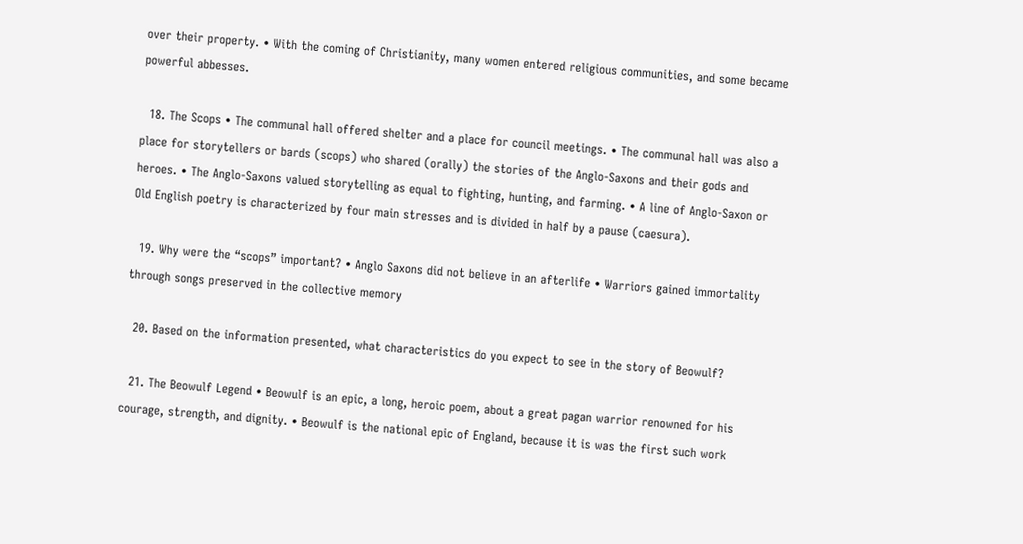over their property. • With the coming of Christianity, many women entered religious communities, and some became powerful abbesses.

  18. The Scops • The communal hall offered shelter and a place for council meetings. • The communal hall was also a place for storytellers or bards (scops) who shared (orally) the stories of the Anglo-Saxons and their gods and heroes. • The Anglo-Saxons valued storytelling as equal to fighting, hunting, and farming. • A line of Anglo-Saxon or Old English poetry is characterized by four main stresses and is divided in half by a pause (caesura).

  19. Why were the “scops” important? • Anglo Saxons did not believe in an afterlife • Warriors gained immortality through songs preserved in the collective memory

  20. Based on the information presented, what characteristics do you expect to see in the story of Beowulf?

  21. The Beowulf Legend • Beowulf is an epic, a long, heroic poem, about a great pagan warrior renowned for his courage, strength, and dignity. • Beowulf is the national epic of England, because it is was the first such work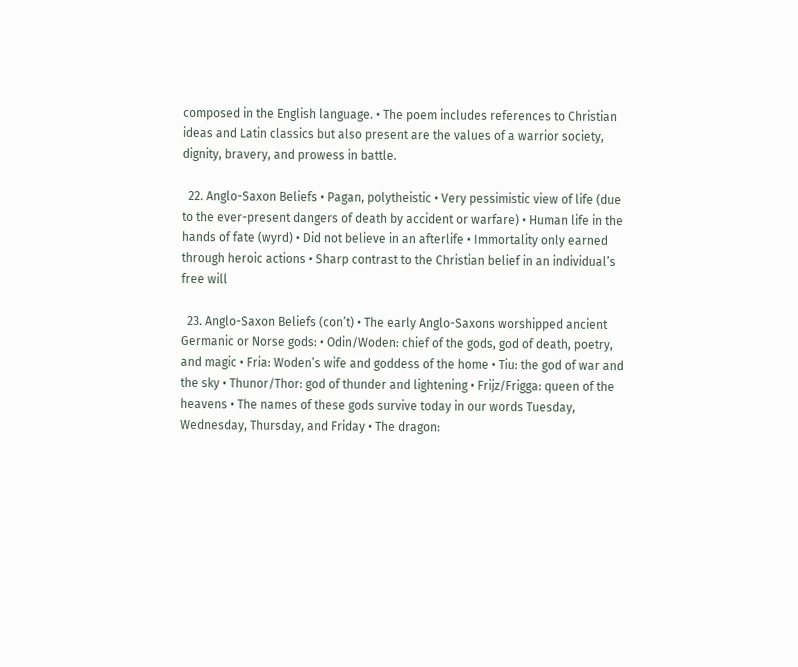composed in the English language. • The poem includes references to Christian ideas and Latin classics but also present are the values of a warrior society, dignity, bravery, and prowess in battle.

  22. Anglo-Saxon Beliefs • Pagan, polytheistic • Very pessimistic view of life (due to the ever-present dangers of death by accident or warfare) • Human life in the hands of fate (wyrd) • Did not believe in an afterlife • Immortality only earned through heroic actions • Sharp contrast to the Christian belief in an individual’s free will

  23. Anglo-Saxon Beliefs (con’t) • The early Anglo-Saxons worshipped ancient Germanic or Norse gods: • Odin/Woden: chief of the gods, god of death, poetry, and magic • Fria: Woden’s wife and goddess of the home • Tiu: the god of war and the sky • Thunor/Thor: god of thunder and lightening • Frijz/Frigga: queen of the heavens • The names of these gods survive today in our words Tuesday, Wednesday, Thursday, and Friday • The dragon: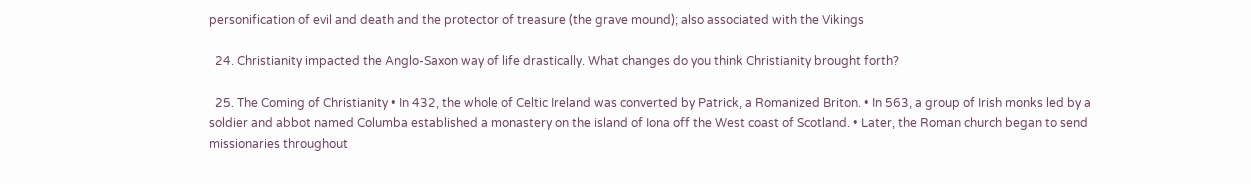personification of evil and death and the protector of treasure (the grave mound); also associated with the Vikings

  24. Christianity impacted the Anglo-Saxon way of life drastically. What changes do you think Christianity brought forth?

  25. The Coming of Christianity • In 432, the whole of Celtic Ireland was converted by Patrick, a Romanized Briton. • In 563, a group of Irish monks led by a soldier and abbot named Columba established a monastery on the island of Iona off the West coast of Scotland. • Later, the Roman church began to send missionaries throughout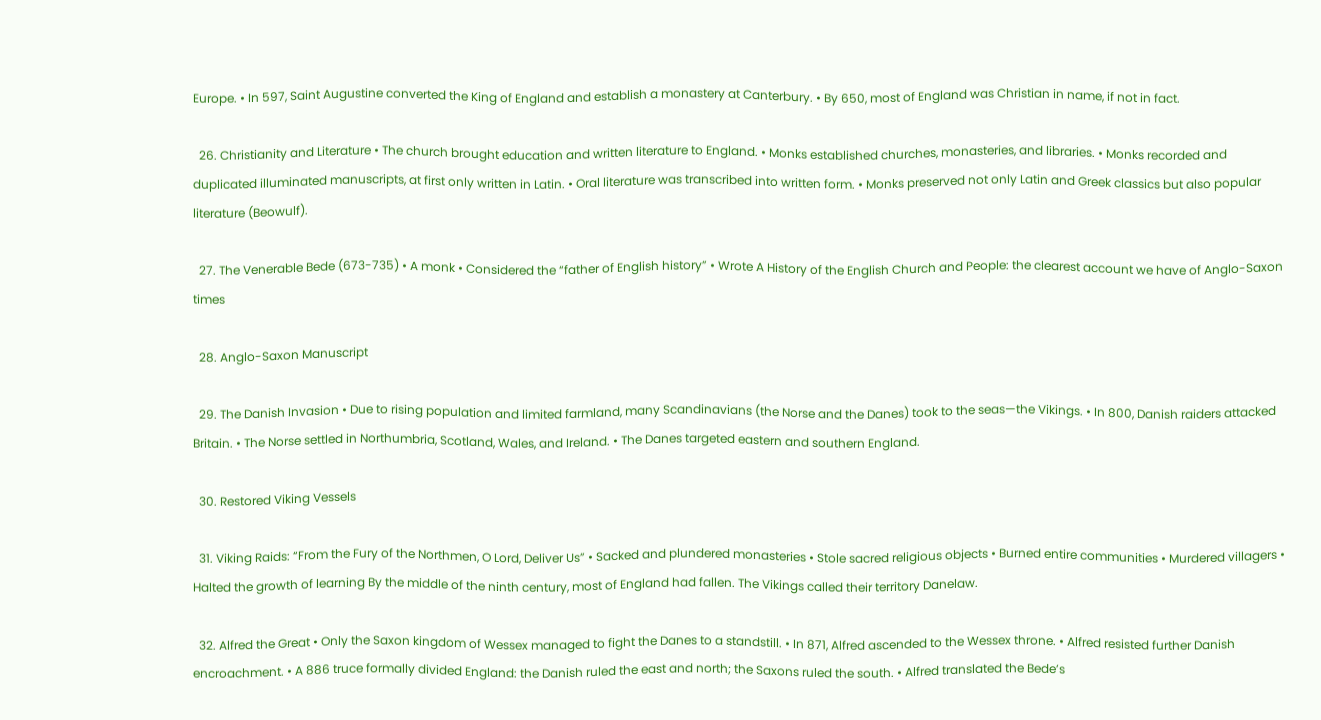Europe. • In 597, Saint Augustine converted the King of England and establish a monastery at Canterbury. • By 650, most of England was Christian in name, if not in fact.

  26. Christianity and Literature • The church brought education and written literature to England. • Monks established churches, monasteries, and libraries. • Monks recorded and duplicated illuminated manuscripts, at first only written in Latin. • Oral literature was transcribed into written form. • Monks preserved not only Latin and Greek classics but also popular literature (Beowulf).

  27. The Venerable Bede (673-735) • A monk • Considered the “father of English history” • Wrote A History of the English Church and People: the clearest account we have of Anglo-Saxon times

  28. Anglo-Saxon Manuscript

  29. The Danish Invasion • Due to rising population and limited farmland, many Scandinavians (the Norse and the Danes) took to the seas—the Vikings. • In 800, Danish raiders attacked Britain. • The Norse settled in Northumbria, Scotland, Wales, and Ireland. • The Danes targeted eastern and southern England.

  30. Restored Viking Vessels

  31. Viking Raids: “From the Fury of the Northmen, O Lord, Deliver Us” • Sacked and plundered monasteries • Stole sacred religious objects • Burned entire communities • Murdered villagers • Halted the growth of learning By the middle of the ninth century, most of England had fallen. The Vikings called their territory Danelaw.

  32. Alfred the Great • Only the Saxon kingdom of Wessex managed to fight the Danes to a standstill. • In 871, Alfred ascended to the Wessex throne. • Alfred resisted further Danish encroachment. • A 886 truce formally divided England: the Danish ruled the east and north; the Saxons ruled the south. • Alfred translated the Bede’s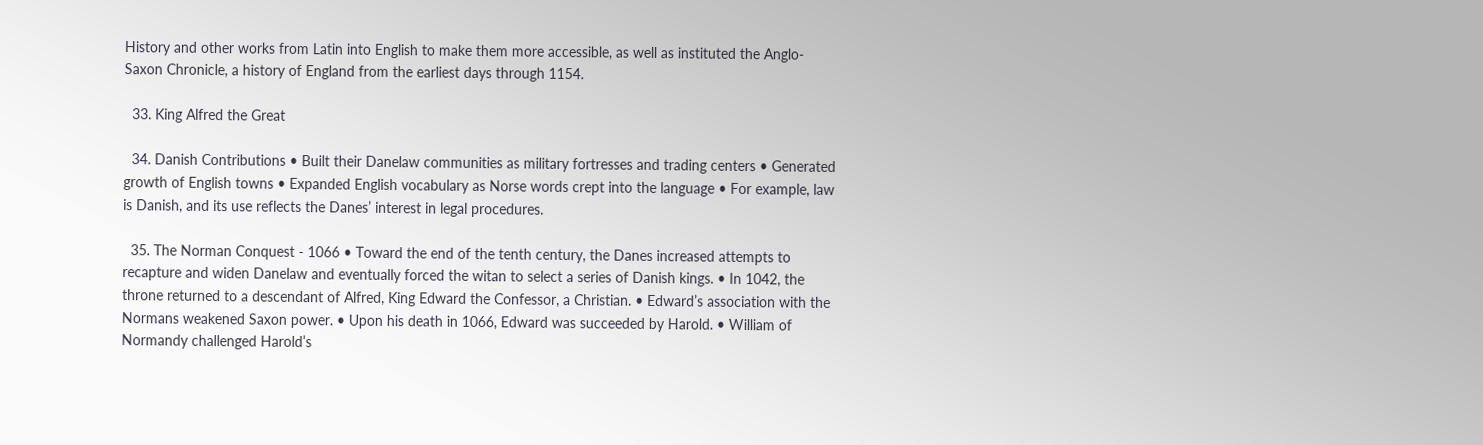History and other works from Latin into English to make them more accessible, as well as instituted the Anglo-Saxon Chronicle, a history of England from the earliest days through 1154.

  33. King Alfred the Great

  34. Danish Contributions • Built their Danelaw communities as military fortresses and trading centers • Generated growth of English towns • Expanded English vocabulary as Norse words crept into the language • For example, law is Danish, and its use reflects the Danes’ interest in legal procedures.

  35. The Norman Conquest - 1066 • Toward the end of the tenth century, the Danes increased attempts to recapture and widen Danelaw and eventually forced the witan to select a series of Danish kings. • In 1042, the throne returned to a descendant of Alfred, King Edward the Confessor, a Christian. • Edward’s association with the Normans weakened Saxon power. • Upon his death in 1066, Edward was succeeded by Harold. • William of Normandy challenged Harold’s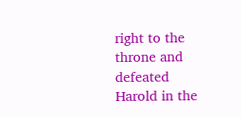right to the throne and defeated Harold in the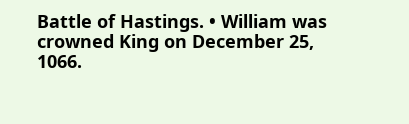Battle of Hastings. • William was crowned King on December 25, 1066.